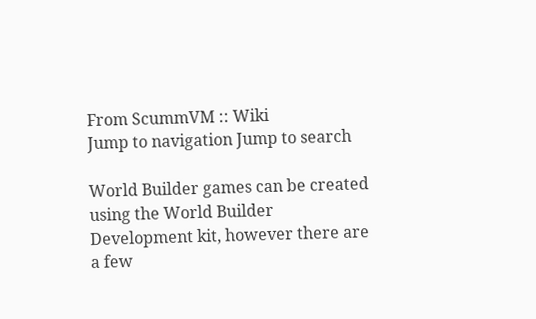From ScummVM :: Wiki
Jump to navigation Jump to search

World Builder games can be created using the World Builder Development kit, however there are a few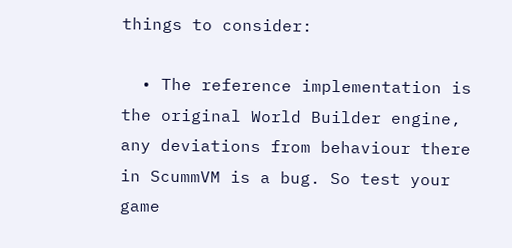things to consider:

  • The reference implementation is the original World Builder engine, any deviations from behaviour there in ScummVM is a bug. So test your game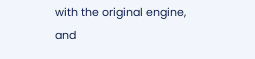with the original engine, and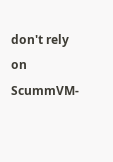don't rely on ScummVM-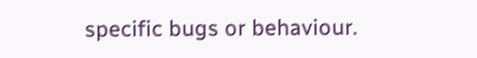specific bugs or behaviour.